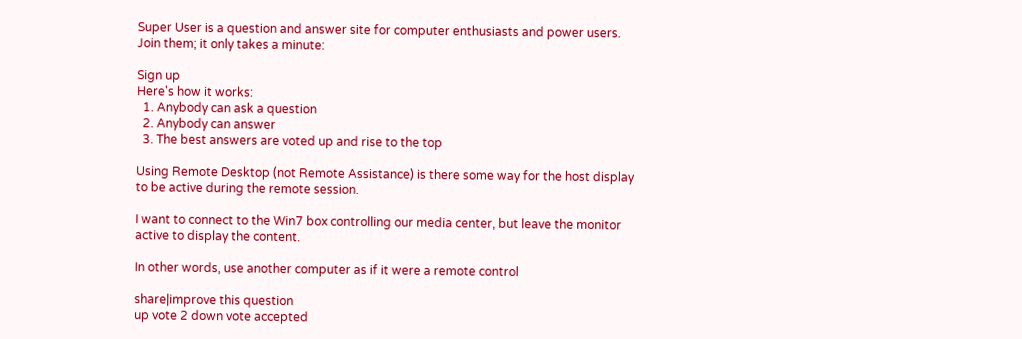Super User is a question and answer site for computer enthusiasts and power users. Join them; it only takes a minute:

Sign up
Here's how it works:
  1. Anybody can ask a question
  2. Anybody can answer
  3. The best answers are voted up and rise to the top

Using Remote Desktop (not Remote Assistance) is there some way for the host display to be active during the remote session.

I want to connect to the Win7 box controlling our media center, but leave the monitor active to display the content.

In other words, use another computer as if it were a remote control

share|improve this question
up vote 2 down vote accepted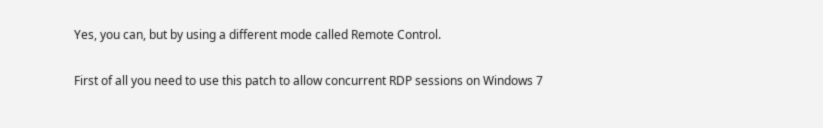Yes, you can, but by using a different mode called Remote Control.

First of all you need to use this patch to allow concurrent RDP sessions on Windows 7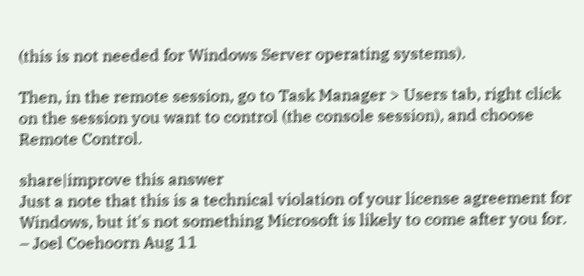(this is not needed for Windows Server operating systems).

Then, in the remote session, go to Task Manager > Users tab, right click on the session you want to control (the console session), and choose Remote Control.

share|improve this answer
Just a note that this is a technical violation of your license agreement for Windows, but it's not something Microsoft is likely to come after you for. – Joel Coehoorn Aug 11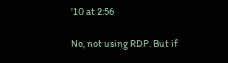'10 at 2:56

No, not using RDP. But if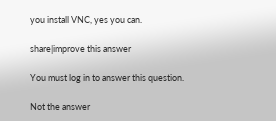you install VNC, yes you can.

share|improve this answer

You must log in to answer this question.

Not the answer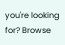you're looking for? Browse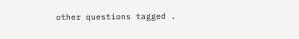other questions tagged .